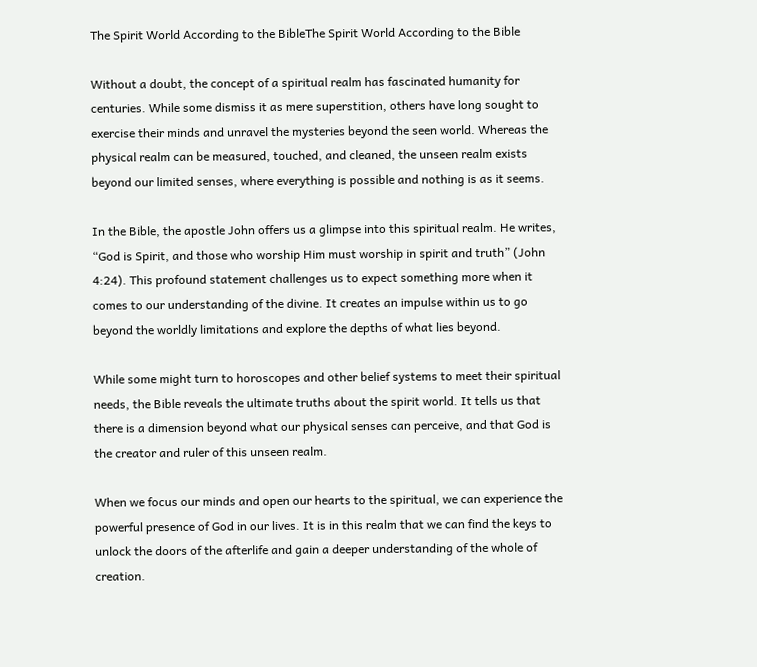The Spirit World According to the BibleThe Spirit World According to the Bible

Without a doubt, the concept of a spiritual realm has fascinated humanity for centuries. While some dismiss it as mere superstition, others have long sought to exercise their minds and unravel the mysteries beyond the seen world. Whereas the physical realm can be measured, touched, and cleaned, the unseen realm exists beyond our limited senses, where everything is possible and nothing is as it seems.

In the Bible, the apostle John offers us a glimpse into this spiritual realm. He writes, “God is Spirit, and those who worship Him must worship in spirit and truth” (John 4:24). This profound statement challenges us to expect something more when it comes to our understanding of the divine. It creates an impulse within us to go beyond the worldly limitations and explore the depths of what lies beyond.

While some might turn to horoscopes and other belief systems to meet their spiritual needs, the Bible reveals the ultimate truths about the spirit world. It tells us that there is a dimension beyond what our physical senses can perceive, and that God is the creator and ruler of this unseen realm.

When we focus our minds and open our hearts to the spiritual, we can experience the powerful presence of God in our lives. It is in this realm that we can find the keys to unlock the doors of the afterlife and gain a deeper understanding of the whole of creation.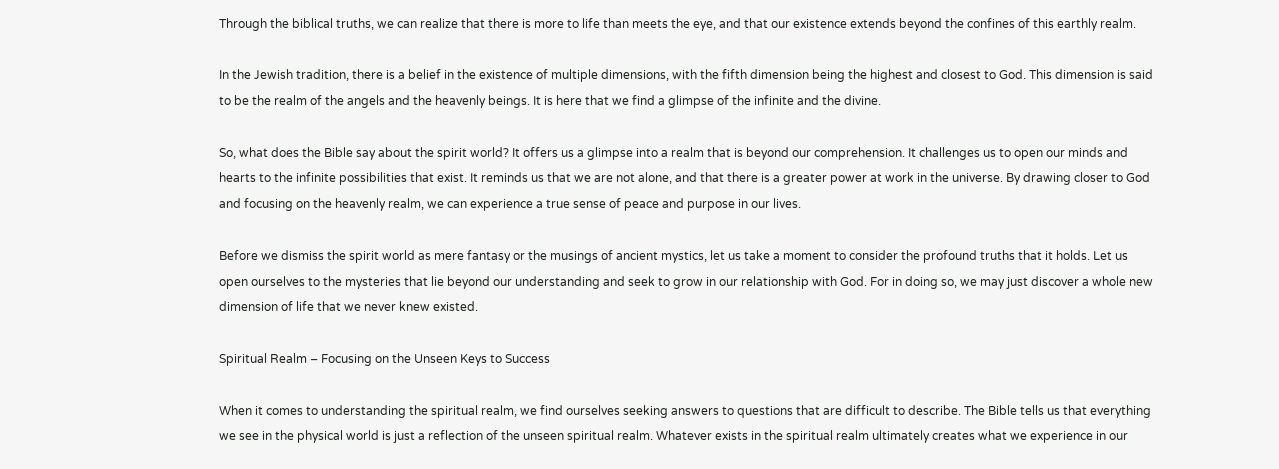Through the biblical truths, we can realize that there is more to life than meets the eye, and that our existence extends beyond the confines of this earthly realm.

In the Jewish tradition, there is a belief in the existence of multiple dimensions, with the fifth dimension being the highest and closest to God. This dimension is said to be the realm of the angels and the heavenly beings. It is here that we find a glimpse of the infinite and the divine.

So, what does the Bible say about the spirit world? It offers us a glimpse into a realm that is beyond our comprehension. It challenges us to open our minds and hearts to the infinite possibilities that exist. It reminds us that we are not alone, and that there is a greater power at work in the universe. By drawing closer to God and focusing on the heavenly realm, we can experience a true sense of peace and purpose in our lives.

Before we dismiss the spirit world as mere fantasy or the musings of ancient mystics, let us take a moment to consider the profound truths that it holds. Let us open ourselves to the mysteries that lie beyond our understanding and seek to grow in our relationship with God. For in doing so, we may just discover a whole new dimension of life that we never knew existed.

Spiritual Realm – Focusing on the Unseen Keys to Success

When it comes to understanding the spiritual realm, we find ourselves seeking answers to questions that are difficult to describe. The Bible tells us that everything we see in the physical world is just a reflection of the unseen spiritual realm. Whatever exists in the spiritual realm ultimately creates what we experience in our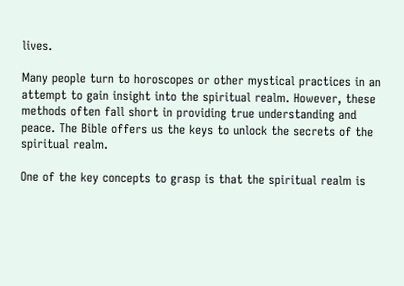lives.

Many people turn to horoscopes or other mystical practices in an attempt to gain insight into the spiritual realm. However, these methods often fall short in providing true understanding and peace. The Bible offers us the keys to unlock the secrets of the spiritual realm.

One of the key concepts to grasp is that the spiritual realm is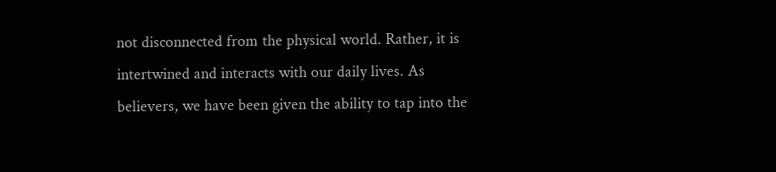not disconnected from the physical world. Rather, it is intertwined and interacts with our daily lives. As believers, we have been given the ability to tap into the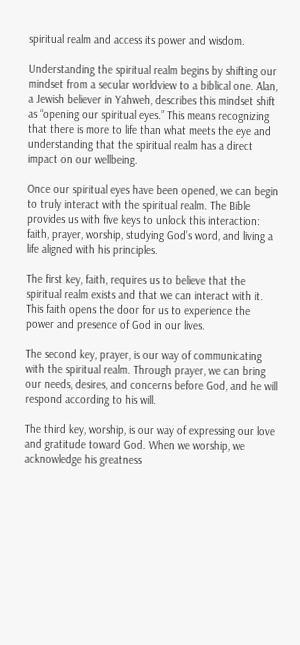spiritual realm and access its power and wisdom.

Understanding the spiritual realm begins by shifting our mindset from a secular worldview to a biblical one. Alan, a Jewish believer in Yahweh, describes this mindset shift as “opening our spiritual eyes.” This means recognizing that there is more to life than what meets the eye and understanding that the spiritual realm has a direct impact on our wellbeing.

Once our spiritual eyes have been opened, we can begin to truly interact with the spiritual realm. The Bible provides us with five keys to unlock this interaction: faith, prayer, worship, studying God’s word, and living a life aligned with his principles.

The first key, faith, requires us to believe that the spiritual realm exists and that we can interact with it. This faith opens the door for us to experience the power and presence of God in our lives.

The second key, prayer, is our way of communicating with the spiritual realm. Through prayer, we can bring our needs, desires, and concerns before God, and he will respond according to his will.

The third key, worship, is our way of expressing our love and gratitude toward God. When we worship, we acknowledge his greatness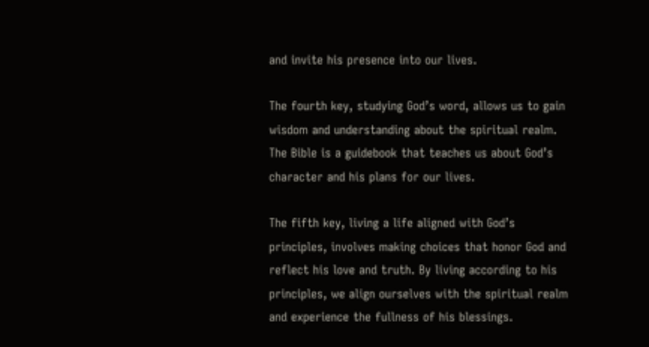and invite his presence into our lives.

The fourth key, studying God’s word, allows us to gain wisdom and understanding about the spiritual realm. The Bible is a guidebook that teaches us about God’s character and his plans for our lives.

The fifth key, living a life aligned with God’s principles, involves making choices that honor God and reflect his love and truth. By living according to his principles, we align ourselves with the spiritual realm and experience the fullness of his blessings.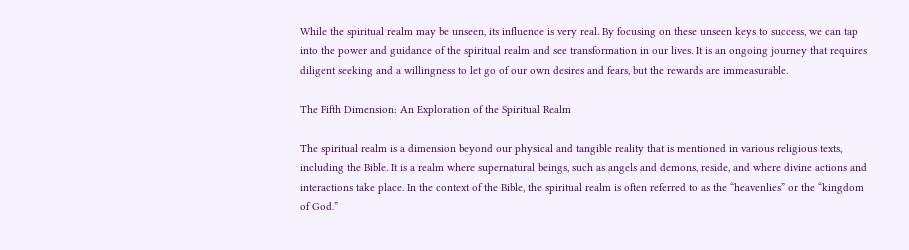While the spiritual realm may be unseen, its influence is very real. By focusing on these unseen keys to success, we can tap into the power and guidance of the spiritual realm and see transformation in our lives. It is an ongoing journey that requires diligent seeking and a willingness to let go of our own desires and fears, but the rewards are immeasurable.

The Fifth Dimension: An Exploration of the Spiritual Realm

The spiritual realm is a dimension beyond our physical and tangible reality that is mentioned in various religious texts, including the Bible. It is a realm where supernatural beings, such as angels and demons, reside, and where divine actions and interactions take place. In the context of the Bible, the spiritual realm is often referred to as the “heavenlies” or the “kingdom of God.”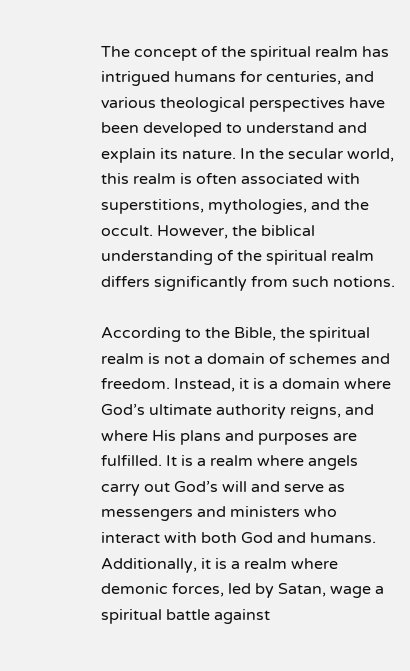The concept of the spiritual realm has intrigued humans for centuries, and various theological perspectives have been developed to understand and explain its nature. In the secular world, this realm is often associated with superstitions, mythologies, and the occult. However, the biblical understanding of the spiritual realm differs significantly from such notions.

According to the Bible, the spiritual realm is not a domain of schemes and freedom. Instead, it is a domain where God’s ultimate authority reigns, and where His plans and purposes are fulfilled. It is a realm where angels carry out God’s will and serve as messengers and ministers who interact with both God and humans. Additionally, it is a realm where demonic forces, led by Satan, wage a spiritual battle against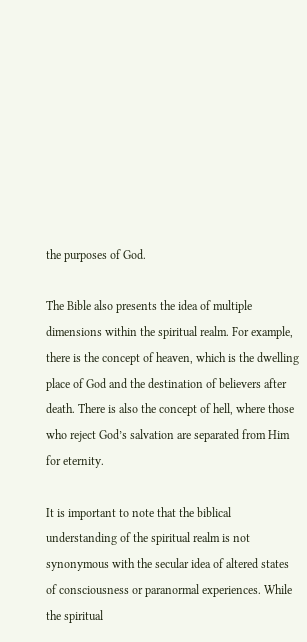the purposes of God.

The Bible also presents the idea of multiple dimensions within the spiritual realm. For example, there is the concept of heaven, which is the dwelling place of God and the destination of believers after death. There is also the concept of hell, where those who reject God’s salvation are separated from Him for eternity.

It is important to note that the biblical understanding of the spiritual realm is not synonymous with the secular idea of altered states of consciousness or paranormal experiences. While the spiritual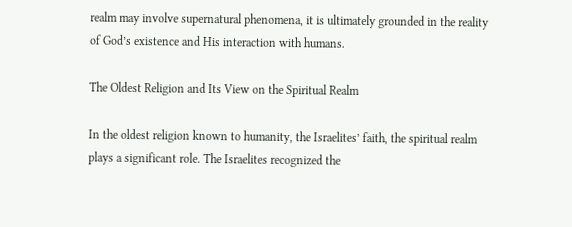realm may involve supernatural phenomena, it is ultimately grounded in the reality of God’s existence and His interaction with humans.

The Oldest Religion and Its View on the Spiritual Realm

In the oldest religion known to humanity, the Israelites’ faith, the spiritual realm plays a significant role. The Israelites recognized the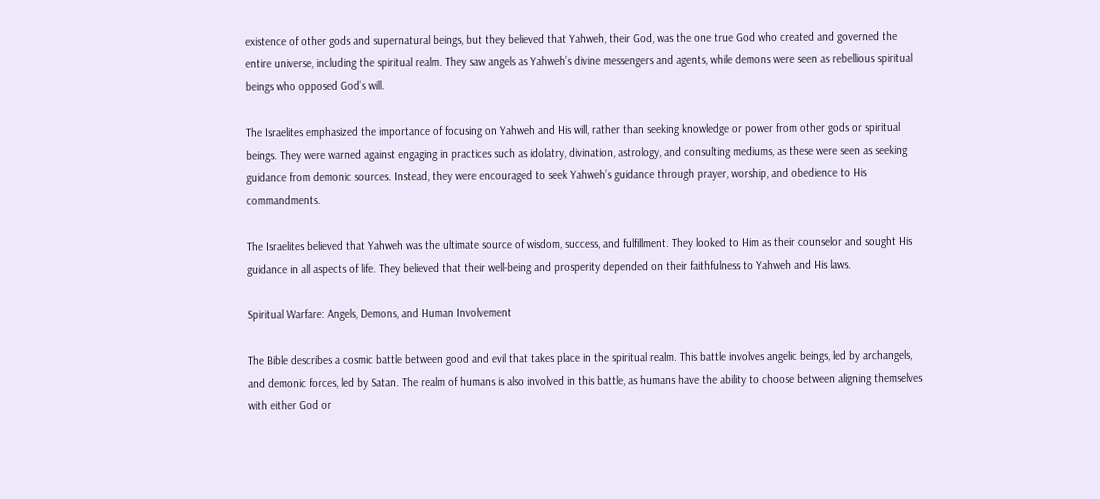existence of other gods and supernatural beings, but they believed that Yahweh, their God, was the one true God who created and governed the entire universe, including the spiritual realm. They saw angels as Yahweh’s divine messengers and agents, while demons were seen as rebellious spiritual beings who opposed God’s will.

The Israelites emphasized the importance of focusing on Yahweh and His will, rather than seeking knowledge or power from other gods or spiritual beings. They were warned against engaging in practices such as idolatry, divination, astrology, and consulting mediums, as these were seen as seeking guidance from demonic sources. Instead, they were encouraged to seek Yahweh’s guidance through prayer, worship, and obedience to His commandments.

The Israelites believed that Yahweh was the ultimate source of wisdom, success, and fulfillment. They looked to Him as their counselor and sought His guidance in all aspects of life. They believed that their well-being and prosperity depended on their faithfulness to Yahweh and His laws.

Spiritual Warfare: Angels, Demons, and Human Involvement

The Bible describes a cosmic battle between good and evil that takes place in the spiritual realm. This battle involves angelic beings, led by archangels, and demonic forces, led by Satan. The realm of humans is also involved in this battle, as humans have the ability to choose between aligning themselves with either God or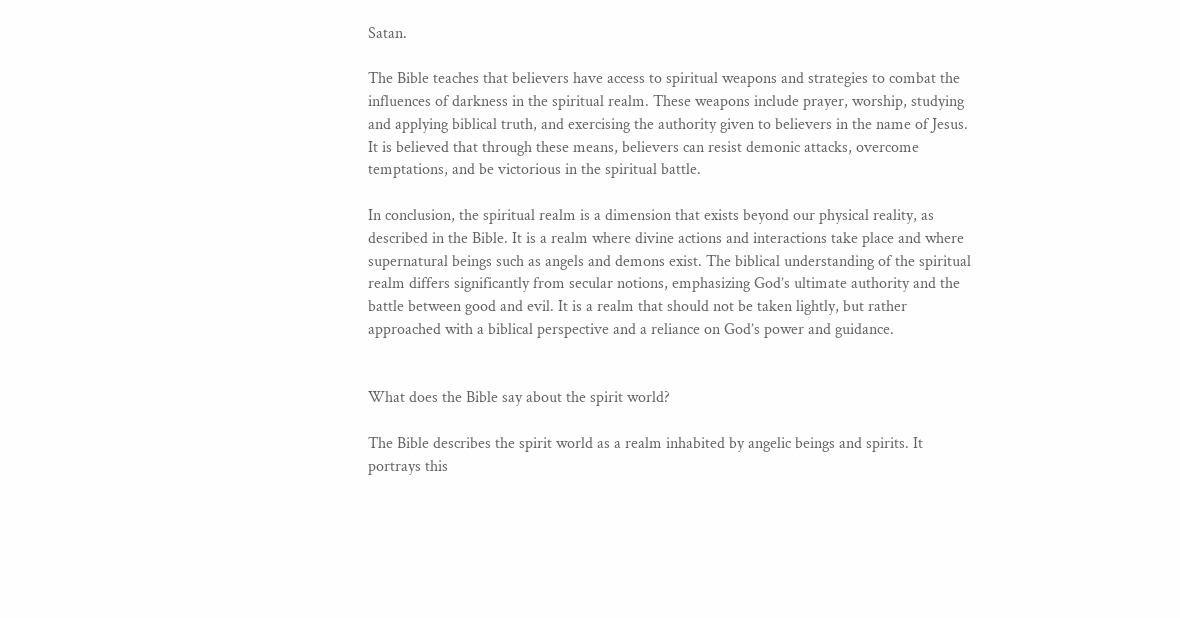Satan.

The Bible teaches that believers have access to spiritual weapons and strategies to combat the influences of darkness in the spiritual realm. These weapons include prayer, worship, studying and applying biblical truth, and exercising the authority given to believers in the name of Jesus. It is believed that through these means, believers can resist demonic attacks, overcome temptations, and be victorious in the spiritual battle.

In conclusion, the spiritual realm is a dimension that exists beyond our physical reality, as described in the Bible. It is a realm where divine actions and interactions take place and where supernatural beings such as angels and demons exist. The biblical understanding of the spiritual realm differs significantly from secular notions, emphasizing God’s ultimate authority and the battle between good and evil. It is a realm that should not be taken lightly, but rather approached with a biblical perspective and a reliance on God’s power and guidance.


What does the Bible say about the spirit world?

The Bible describes the spirit world as a realm inhabited by angelic beings and spirits. It portrays this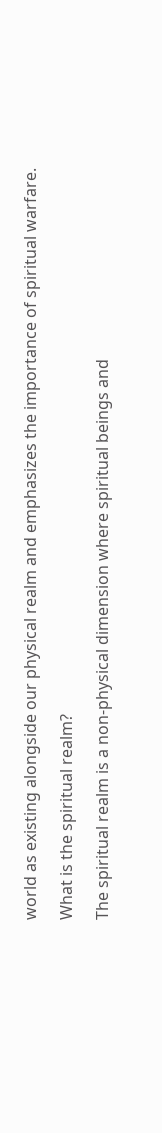world as existing alongside our physical realm and emphasizes the importance of spiritual warfare.

What is the spiritual realm?

The spiritual realm is a non-physical dimension where spiritual beings and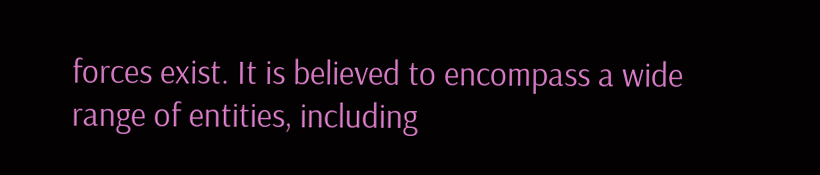forces exist. It is believed to encompass a wide range of entities, including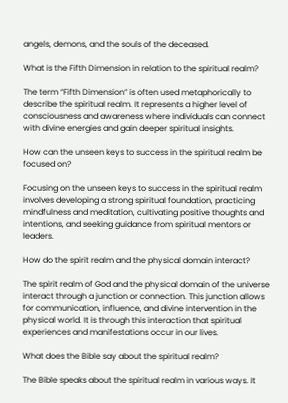angels, demons, and the souls of the deceased.

What is the Fifth Dimension in relation to the spiritual realm?

The term “Fifth Dimension” is often used metaphorically to describe the spiritual realm. It represents a higher level of consciousness and awareness where individuals can connect with divine energies and gain deeper spiritual insights.

How can the unseen keys to success in the spiritual realm be focused on?

Focusing on the unseen keys to success in the spiritual realm involves developing a strong spiritual foundation, practicing mindfulness and meditation, cultivating positive thoughts and intentions, and seeking guidance from spiritual mentors or leaders.

How do the spirit realm and the physical domain interact?

The spirit realm of God and the physical domain of the universe interact through a junction or connection. This junction allows for communication, influence, and divine intervention in the physical world. It is through this interaction that spiritual experiences and manifestations occur in our lives.

What does the Bible say about the spiritual realm?

The Bible speaks about the spiritual realm in various ways. It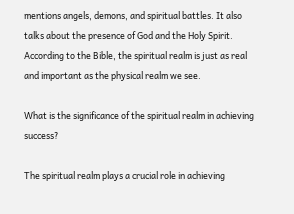mentions angels, demons, and spiritual battles. It also talks about the presence of God and the Holy Spirit. According to the Bible, the spiritual realm is just as real and important as the physical realm we see.

What is the significance of the spiritual realm in achieving success?

The spiritual realm plays a crucial role in achieving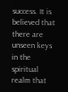success. It is believed that there are unseen keys in the spiritual realm that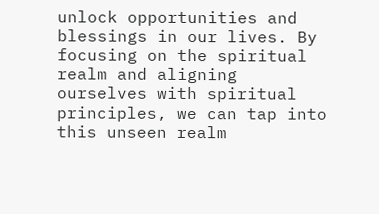unlock opportunities and blessings in our lives. By focusing on the spiritual realm and aligning ourselves with spiritual principles, we can tap into this unseen realm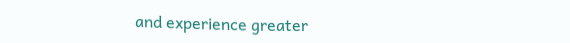and experience greater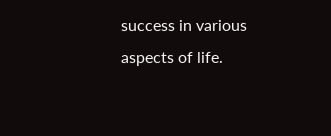success in various aspects of life.